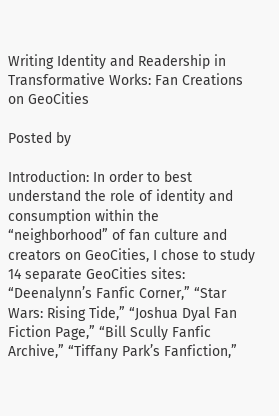Writing Identity and Readership in Transformative Works: Fan Creations on GeoCities

Posted by

Introduction: In order to best understand the role of identity and consumption within the “neighborhood” of fan culture and creators on GeoCities, I chose to study 14 separate GeoCities sites: “Deenalynn’s Fanfic Corner,” “Star Wars: Rising Tide,” “Joshua Dyal Fan Fiction Page,” “Bill Scully Fanfic Archive,” “Tiffany Park’s Fanfiction,”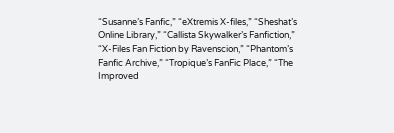“Susanne’s Fanfic,” “eXtremis X-files,” “Sheshat’s Online Library,” “Callista Skywalker’s Fanfiction,” “X-Files Fan Fiction by Ravenscion,” “Phantom’s Fanfic Archive,” “Tropique’s FanFic Place,” “The Improved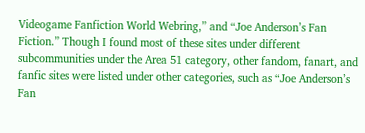Videogame Fanfiction World Webring,” and “Joe Anderson’s Fan Fiction.” Though I found most of these sites under different subcommunities under the Area 51 category, other fandom, fanart, and fanfic sites were listed under other categories, such as “Joe Anderson’s Fan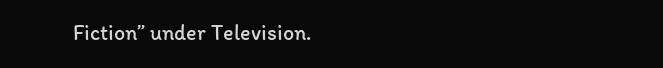Fiction” under Television.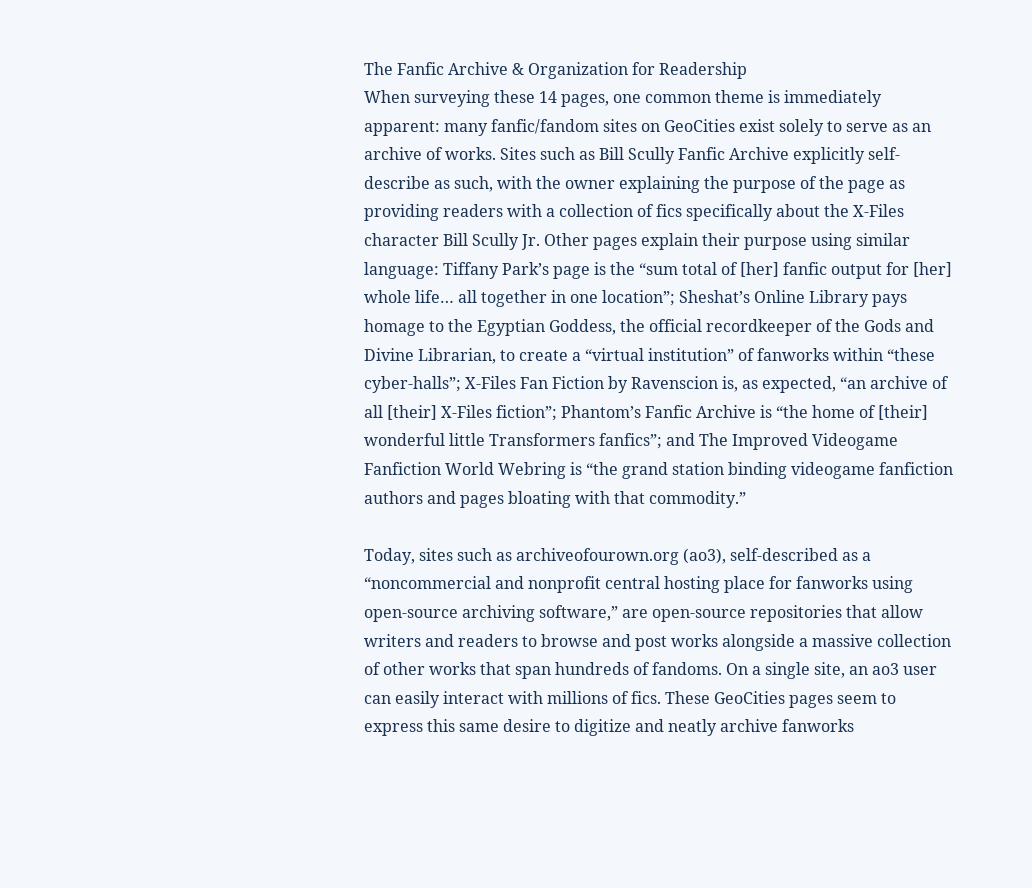The Fanfic Archive & Organization for Readership
When surveying these 14 pages, one common theme is immediately apparent: many fanfic/fandom sites on GeoCities exist solely to serve as an archive of works. Sites such as Bill Scully Fanfic Archive explicitly self-describe as such, with the owner explaining the purpose of the page as providing readers with a collection of fics specifically about the X-Files character Bill Scully Jr. Other pages explain their purpose using similar language: Tiffany Park’s page is the “sum total of [her] fanfic output for [her] whole life… all together in one location”; Sheshat’s Online Library pays homage to the Egyptian Goddess, the official recordkeeper of the Gods and Divine Librarian, to create a “virtual institution” of fanworks within “these cyber-halls”; X-Files Fan Fiction by Ravenscion is, as expected, “an archive of all [their] X-Files fiction”; Phantom’s Fanfic Archive is “the home of [their] wonderful little Transformers fanfics”; and The Improved Videogame Fanfiction World Webring is “the grand station binding videogame fanfiction authors and pages bloating with that commodity.”

Today, sites such as archiveofourown.org (ao3), self-described as a “noncommercial and nonprofit central hosting place for fanworks using open-source archiving software,” are open-source repositories that allow writers and readers to browse and post works alongside a massive collection of other works that span hundreds of fandoms. On a single site, an ao3 user can easily interact with millions of fics. These GeoCities pages seem to express this same desire to digitize and neatly archive fanworks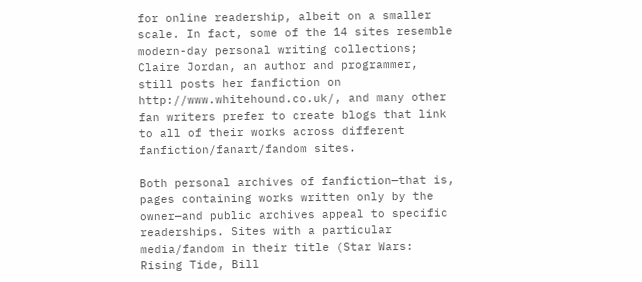for online readership, albeit on a smaller scale. In fact, some of the 14 sites resemble modern-day personal writing collections; Claire Jordan, an author and programmer, still posts her fanfiction on http://www.whitehound.co.uk/, and many other fan writers prefer to create blogs that link to all of their works across different fanfiction/fanart/fandom sites.

Both personal archives of fanfiction—that is, pages containing works written only by the owner—and public archives appeal to specific readerships. Sites with a particular media/fandom in their title (Star Wars: Rising Tide, Bill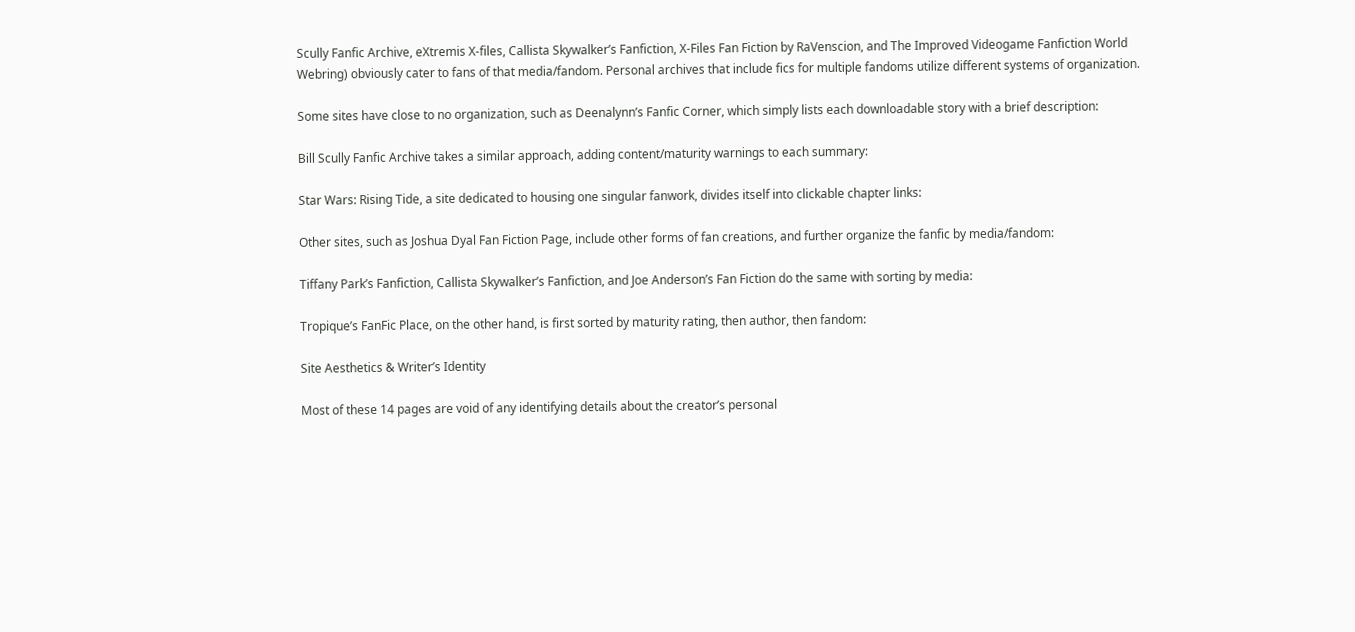Scully Fanfic Archive, eXtremis X-files, Callista Skywalker’s Fanfiction, X-Files Fan Fiction by RaVenscion, and The Improved Videogame Fanfiction World Webring) obviously cater to fans of that media/fandom. Personal archives that include fics for multiple fandoms utilize different systems of organization.

Some sites have close to no organization, such as Deenalynn’s Fanfic Corner, which simply lists each downloadable story with a brief description:

Bill Scully Fanfic Archive takes a similar approach, adding content/maturity warnings to each summary:

Star Wars: Rising Tide, a site dedicated to housing one singular fanwork, divides itself into clickable chapter links:

Other sites, such as Joshua Dyal Fan Fiction Page, include other forms of fan creations, and further organize the fanfic by media/fandom:

Tiffany Park’s Fanfiction, Callista Skywalker’s Fanfiction, and Joe Anderson’s Fan Fiction do the same with sorting by media:

Tropique’s FanFic Place, on the other hand, is first sorted by maturity rating, then author, then fandom:

Site Aesthetics & Writer’s Identity

Most of these 14 pages are void of any identifying details about the creator’s personal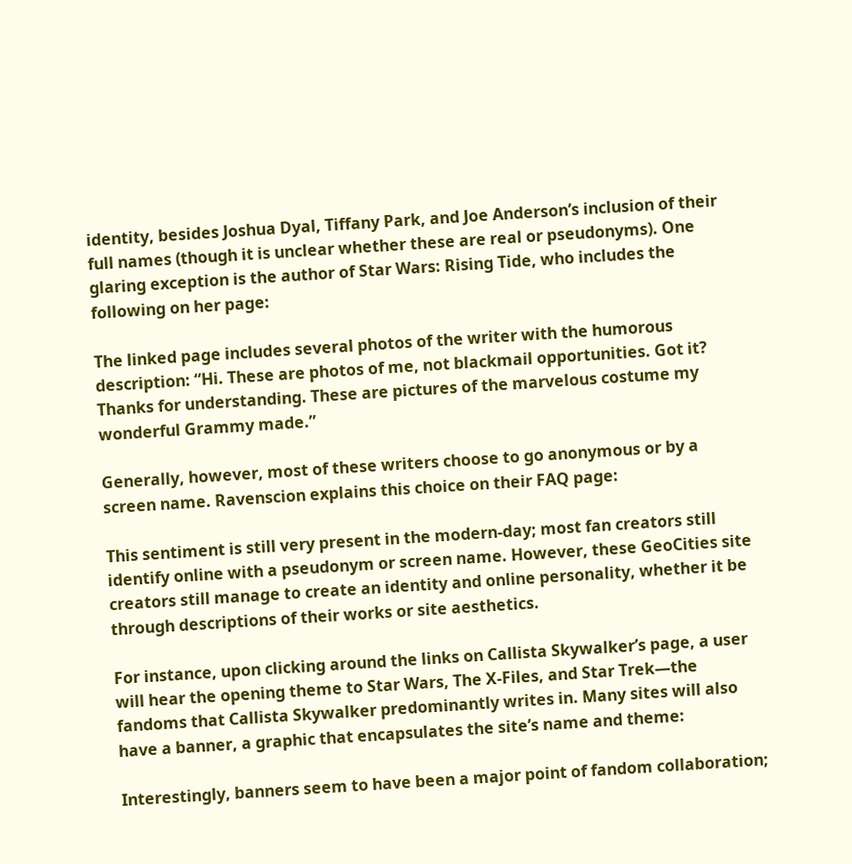identity, besides Joshua Dyal, Tiffany Park, and Joe Anderson’s inclusion of their full names (though it is unclear whether these are real or pseudonyms). One glaring exception is the author of Star Wars: Rising Tide, who includes the following on her page:

The linked page includes several photos of the writer with the humorous description: “Hi. These are photos of me, not blackmail opportunities. Got it? Thanks for understanding. These are pictures of the marvelous costume my wonderful Grammy made.”

Generally, however, most of these writers choose to go anonymous or by a screen name. Ravenscion explains this choice on their FAQ page:

This sentiment is still very present in the modern-day; most fan creators still identify online with a pseudonym or screen name. However, these GeoCities site creators still manage to create an identity and online personality, whether it be through descriptions of their works or site aesthetics.

For instance, upon clicking around the links on Callista Skywalker’s page, a user will hear the opening theme to Star Wars, The X-Files, and Star Trek—the fandoms that Callista Skywalker predominantly writes in. Many sites will also have a banner, a graphic that encapsulates the site’s name and theme:

Interestingly, banners seem to have been a major point of fandom collaboration;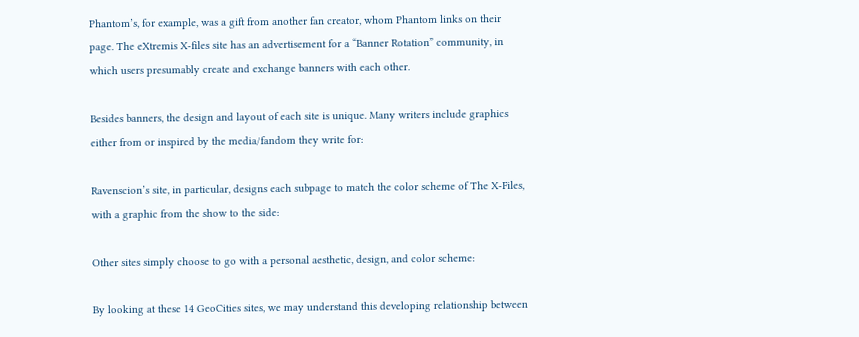Phantom’s, for example, was a gift from another fan creator, whom Phantom links on their page. The eXtremis X-files site has an advertisement for a “Banner Rotation” community, in which users presumably create and exchange banners with each other.

Besides banners, the design and layout of each site is unique. Many writers include graphics either from or inspired by the media/fandom they write for:

Ravenscion’s site, in particular, designs each subpage to match the color scheme of The X-Files, with a graphic from the show to the side:

Other sites simply choose to go with a personal aesthetic, design, and color scheme:

By looking at these 14 GeoCities sites, we may understand this developing relationship between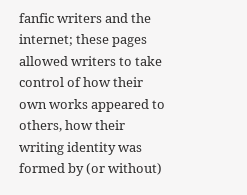fanfic writers and the internet; these pages allowed writers to take control of how their own works appeared to others, how their writing identity was formed by (or without)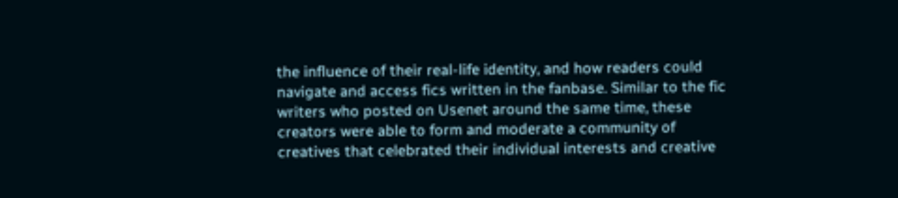the influence of their real-life identity, and how readers could navigate and access fics written in the fanbase. Similar to the fic writers who posted on Usenet around the same time, these creators were able to form and moderate a community of creatives that celebrated their individual interests and creative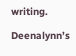writing.

Deenalynn’s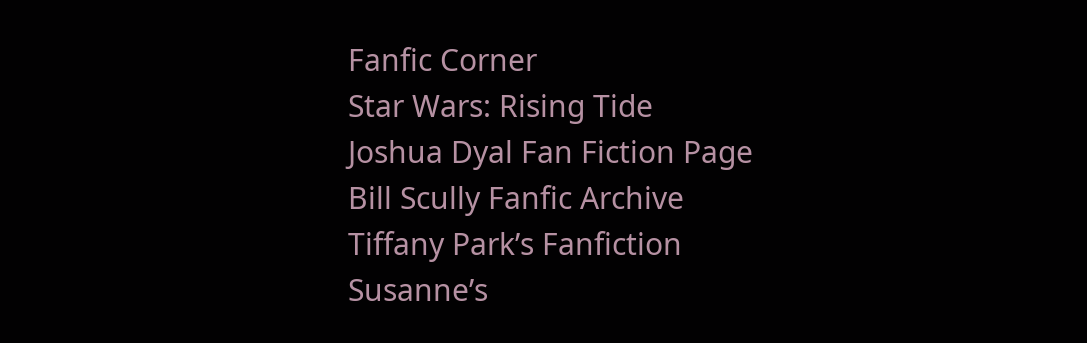Fanfic Corner
Star Wars: Rising Tide
Joshua Dyal Fan Fiction Page
Bill Scully Fanfic Archive
Tiffany Park’s Fanfiction
Susanne’s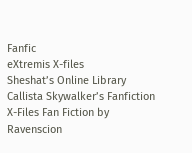Fanfic
eXtremis X-files
Sheshat’s Online Library
Callista Skywalker’s Fanfiction
X-Files Fan Fiction by Ravenscion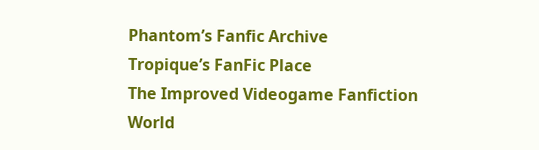Phantom’s Fanfic Archive
Tropique’s FanFic Place
The Improved Videogame Fanfiction World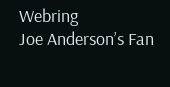Webring
Joe Anderson’s Fan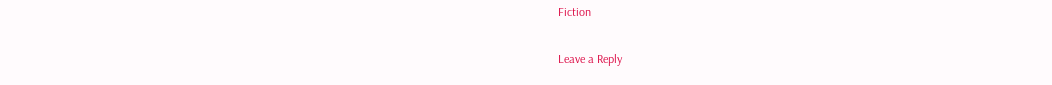Fiction

Leave a Reply